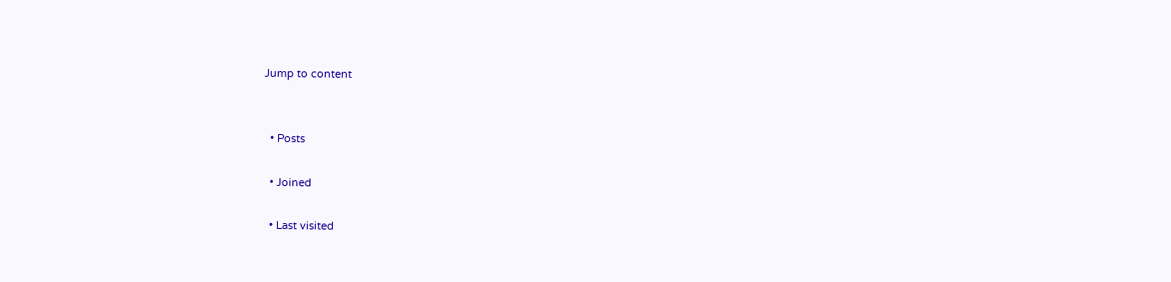Jump to content


  • Posts

  • Joined

  • Last visited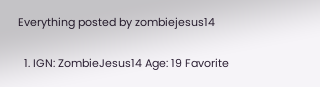Everything posted by zombiejesus14

  1. IGN: ZombieJesus14 Age: 19 Favorite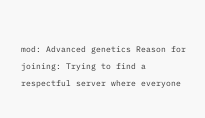mod: Advanced genetics Reason for joining: Trying to find a respectful server where everyone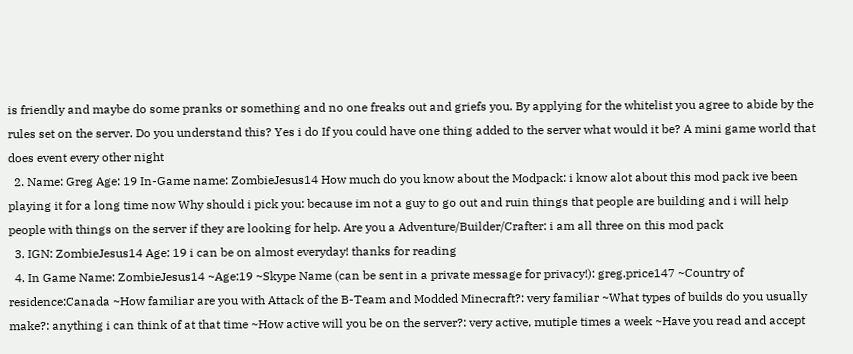is friendly and maybe do some pranks or something and no one freaks out and griefs you. By applying for the whitelist you agree to abide by the rules set on the server. Do you understand this? Yes i do If you could have one thing added to the server what would it be? A mini game world that does event every other night
  2. Name: Greg Age: 19 In-Game name: ZombieJesus14 How much do you know about the Modpack: i know alot about this mod pack ive been playing it for a long time now Why should i pick you: because im not a guy to go out and ruin things that people are building and i will help people with things on the server if they are looking for help. Are you a Adventure/Builder/Crafter: i am all three on this mod pack
  3. IGN: ZombieJesus14 Age: 19 i can be on almost everyday! thanks for reading
  4. In Game Name: ZombieJesus14 ~Age:19 ~Skype Name (can be sent in a private message for privacy!): greg.price147 ~Country of residence:Canada ~How familiar are you with Attack of the B-Team and Modded Minecraft?: very familiar ~What types of builds do you usually make?: anything i can think of at that time ~How active will you be on the server?: very active, mutiple times a week ~Have you read and accept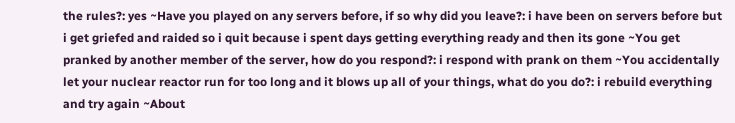the rules?: yes ~Have you played on any servers before, if so why did you leave?: i have been on servers before but i get griefed and raided so i quit because i spent days getting everything ready and then its gone ~You get pranked by another member of the server, how do you respond?: i respond with prank on them ~You accidentally let your nuclear reactor run for too long and it blows up all of your things, what do you do?: i rebuild everything and try again ~About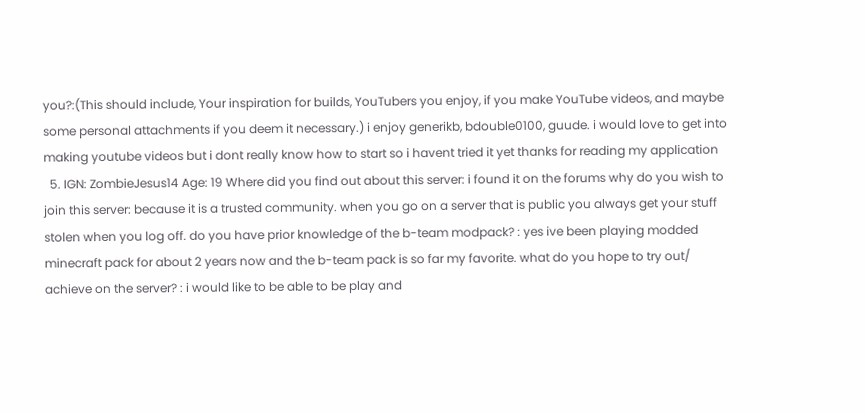you?:(This should include, Your inspiration for builds, YouTubers you enjoy, if you make YouTube videos, and maybe some personal attachments if you deem it necessary.) i enjoy generikb, bdouble0100, guude. i would love to get into making youtube videos but i dont really know how to start so i havent tried it yet thanks for reading my application
  5. IGN: ZombieJesus14 Age: 19 Where did you find out about this server: i found it on the forums why do you wish to join this server: because it is a trusted community. when you go on a server that is public you always get your stuff stolen when you log off. do you have prior knowledge of the b-team modpack? : yes ive been playing modded minecraft pack for about 2 years now and the b-team pack is so far my favorite. what do you hope to try out/ achieve on the server? : i would like to be able to be play and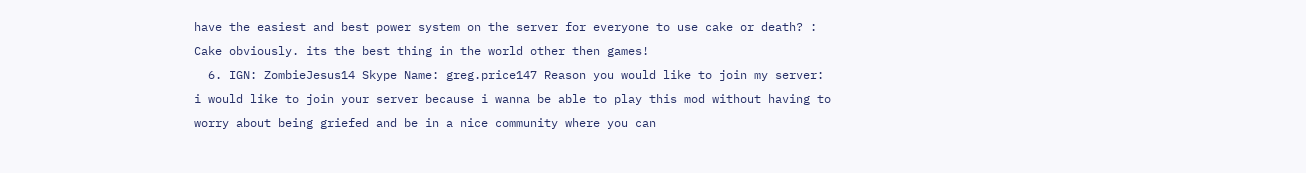have the easiest and best power system on the server for everyone to use cake or death? : Cake obviously. its the best thing in the world other then games!
  6. IGN: ZombieJesus14 Skype Name: greg.price147 Reason you would like to join my server: i would like to join your server because i wanna be able to play this mod without having to worry about being griefed and be in a nice community where you can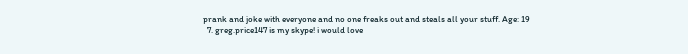prank and joke with everyone and no one freaks out and steals all your stuff. Age: 19
  7. greg.price147 is my skype! i would love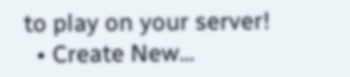to play on your server!
  • Create New...